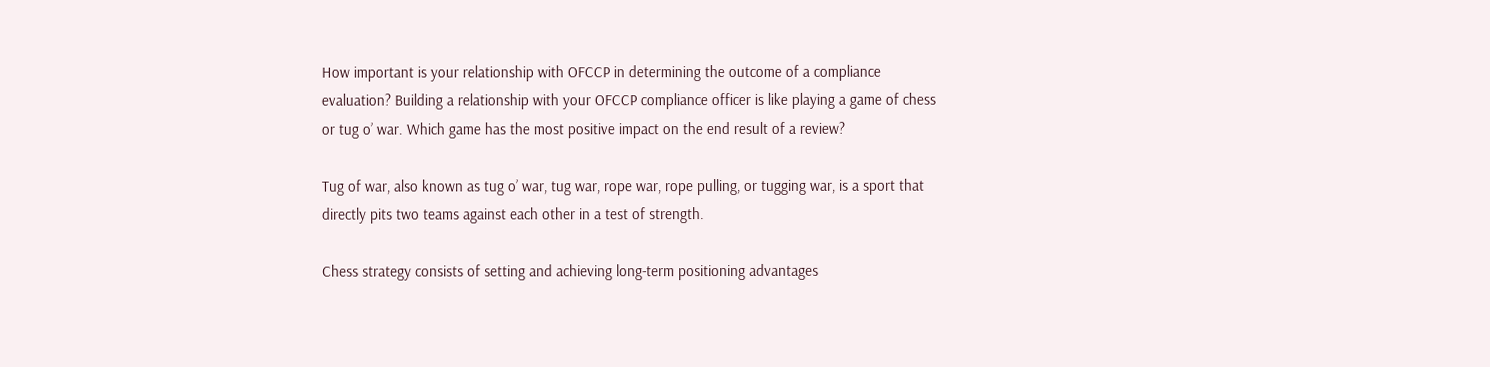How important is your relationship with OFCCP in determining the outcome of a compliance evaluation? Building a relationship with your OFCCP compliance officer is like playing a game of chess or tug o’ war. Which game has the most positive impact on the end result of a review?

Tug of war, also known as tug o’ war, tug war, rope war, rope pulling, or tugging war, is a sport that directly pits two teams against each other in a test of strength.

Chess strategy consists of setting and achieving long-term positioning advantages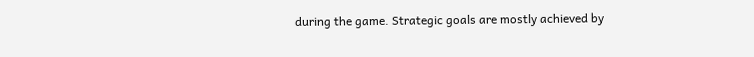during the game. Strategic goals are mostly achieved by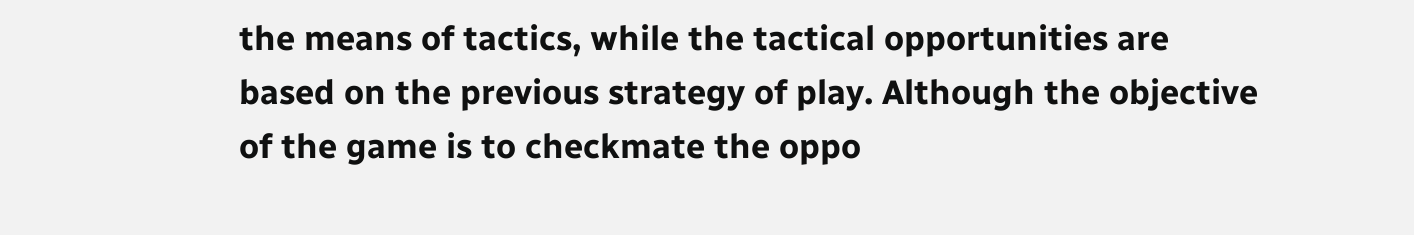the means of tactics, while the tactical opportunities are based on the previous strategy of play. Although the objective of the game is to checkmate the oppo